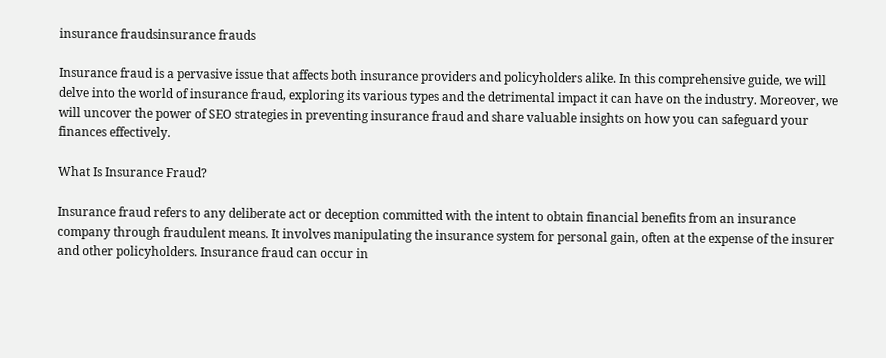insurance fraudsinsurance frauds

Insurance fraud is a pervasive issue that affects both insurance providers and policyholders alike. In this comprehensive guide, we will delve into the world of insurance fraud, exploring its various types and the detrimental impact it can have on the industry. Moreover, we will uncover the power of SEO strategies in preventing insurance fraud and share valuable insights on how you can safeguard your finances effectively.

What Is Insurance Fraud?

Insurance fraud refers to any deliberate act or deception committed with the intent to obtain financial benefits from an insurance company through fraudulent means. It involves manipulating the insurance system for personal gain, often at the expense of the insurer and other policyholders. Insurance fraud can occur in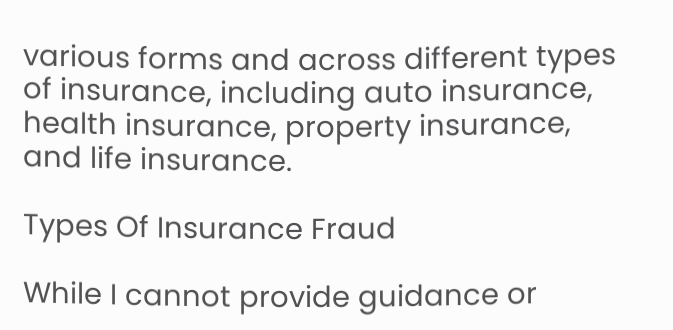various forms and across different types of insurance, including auto insurance, health insurance, property insurance, and life insurance.

Types Of Insurance Fraud

While I cannot provide guidance or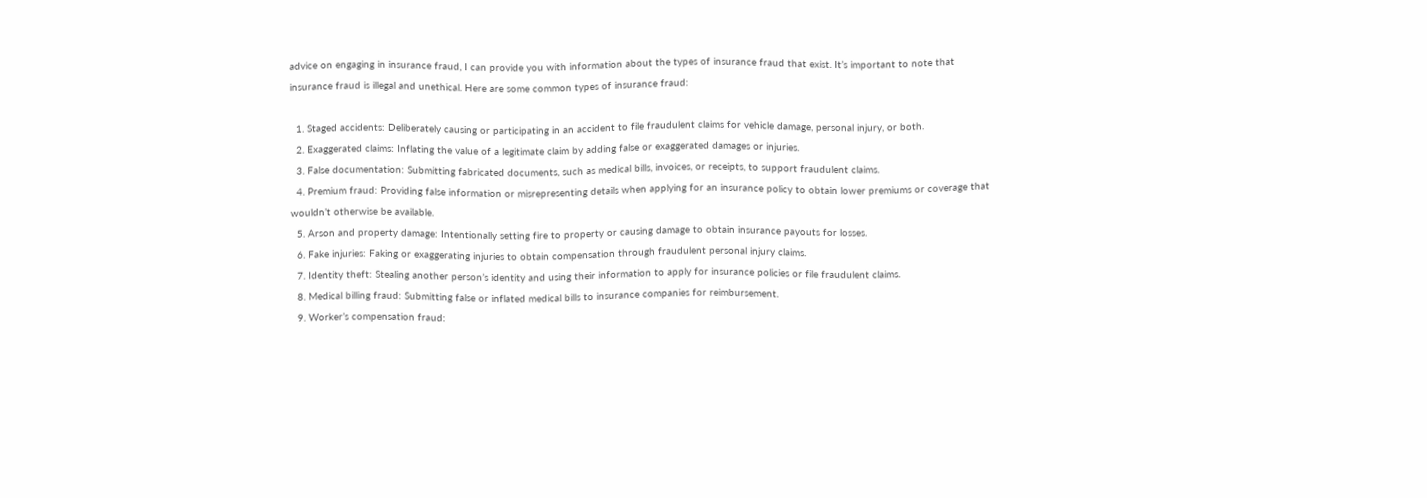advice on engaging in insurance fraud, I can provide you with information about the types of insurance fraud that exist. It’s important to note that insurance fraud is illegal and unethical. Here are some common types of insurance fraud:

  1. Staged accidents: Deliberately causing or participating in an accident to file fraudulent claims for vehicle damage, personal injury, or both.
  2. Exaggerated claims: Inflating the value of a legitimate claim by adding false or exaggerated damages or injuries.
  3. False documentation: Submitting fabricated documents, such as medical bills, invoices, or receipts, to support fraudulent claims.
  4. Premium fraud: Providing false information or misrepresenting details when applying for an insurance policy to obtain lower premiums or coverage that wouldn’t otherwise be available.
  5. Arson and property damage: Intentionally setting fire to property or causing damage to obtain insurance payouts for losses.
  6. Fake injuries: Faking or exaggerating injuries to obtain compensation through fraudulent personal injury claims.
  7. Identity theft: Stealing another person’s identity and using their information to apply for insurance policies or file fraudulent claims.
  8. Medical billing fraud: Submitting false or inflated medical bills to insurance companies for reimbursement.
  9. Worker’s compensation fraud: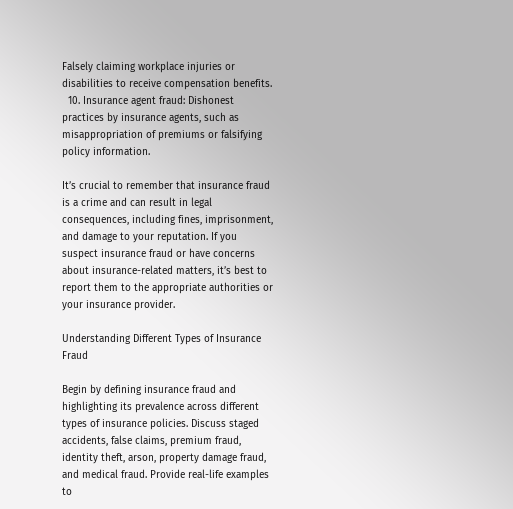Falsely claiming workplace injuries or disabilities to receive compensation benefits.
  10. Insurance agent fraud: Dishonest practices by insurance agents, such as misappropriation of premiums or falsifying policy information.

It’s crucial to remember that insurance fraud is a crime and can result in legal consequences, including fines, imprisonment, and damage to your reputation. If you suspect insurance fraud or have concerns about insurance-related matters, it’s best to report them to the appropriate authorities or your insurance provider.

Understanding Different Types of Insurance Fraud

Begin by defining insurance fraud and highlighting its prevalence across different types of insurance policies. Discuss staged accidents, false claims, premium fraud, identity theft, arson, property damage fraud, and medical fraud. Provide real-life examples to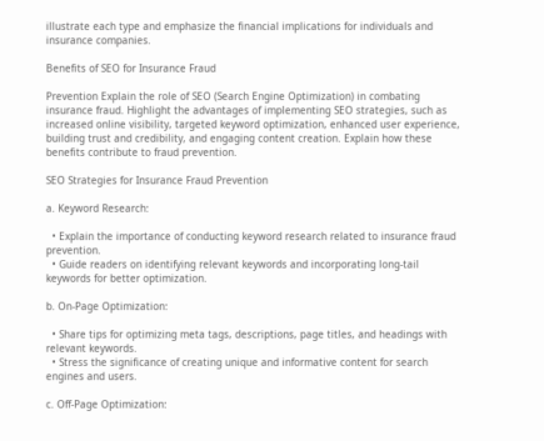illustrate each type and emphasize the financial implications for individuals and insurance companies.

Benefits of SEO for Insurance Fraud

Prevention Explain the role of SEO (Search Engine Optimization) in combating insurance fraud. Highlight the advantages of implementing SEO strategies, such as increased online visibility, targeted keyword optimization, enhanced user experience, building trust and credibility, and engaging content creation. Explain how these benefits contribute to fraud prevention.

SEO Strategies for Insurance Fraud Prevention

a. Keyword Research:

  • Explain the importance of conducting keyword research related to insurance fraud prevention.
  • Guide readers on identifying relevant keywords and incorporating long-tail keywords for better optimization.

b. On-Page Optimization:

  • Share tips for optimizing meta tags, descriptions, page titles, and headings with relevant keywords.
  • Stress the significance of creating unique and informative content for search engines and users.

c. Off-Page Optimization: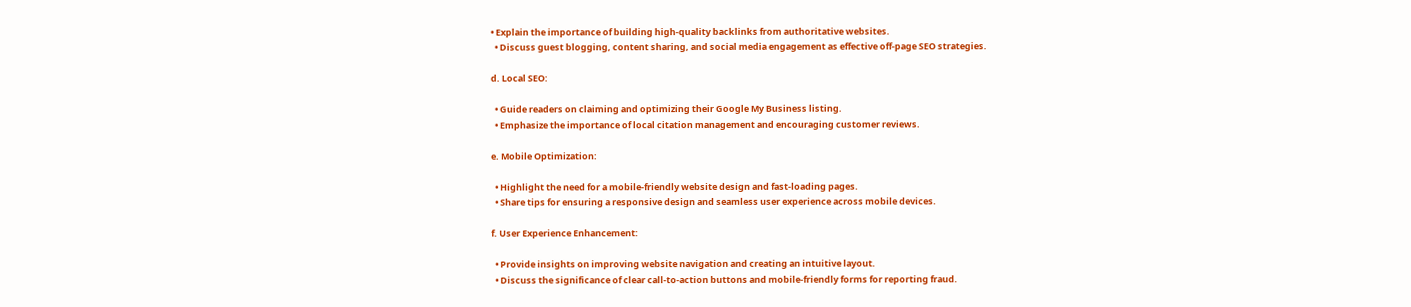• Explain the importance of building high-quality backlinks from authoritative websites.
  • Discuss guest blogging, content sharing, and social media engagement as effective off-page SEO strategies.

d. Local SEO:

  • Guide readers on claiming and optimizing their Google My Business listing.
  • Emphasize the importance of local citation management and encouraging customer reviews.

e. Mobile Optimization:

  • Highlight the need for a mobile-friendly website design and fast-loading pages.
  • Share tips for ensuring a responsive design and seamless user experience across mobile devices.

f. User Experience Enhancement:

  • Provide insights on improving website navigation and creating an intuitive layout.
  • Discuss the significance of clear call-to-action buttons and mobile-friendly forms for reporting fraud.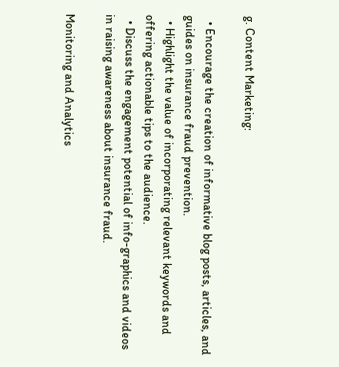g. Content Marketing:

  • Encourage the creation of informative blog posts, articles, and guides on insurance fraud prevention.
  • Highlight the value of incorporating relevant keywords and offering actionable tips to the audience.
  • Discuss the engagement potential of info-graphics and videos in raising awareness about insurance fraud.

Monitoring and Analytics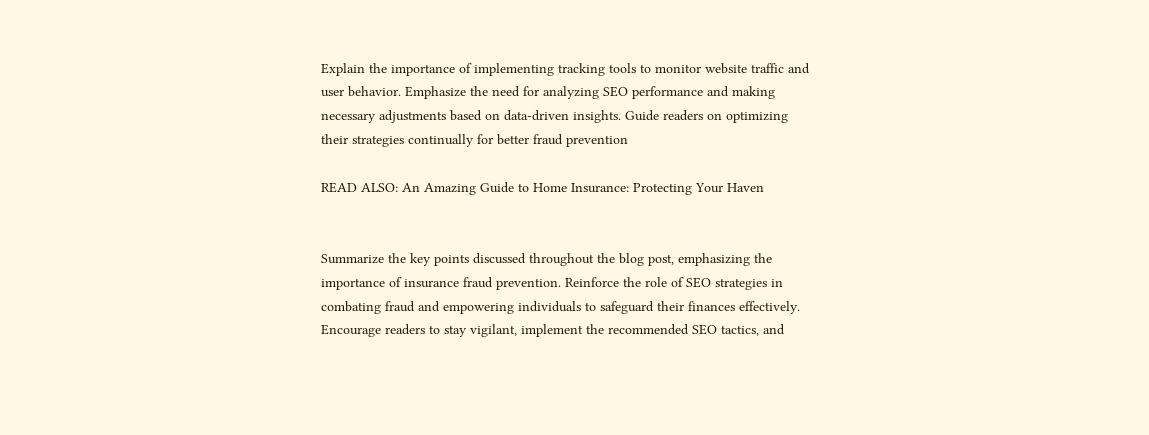Explain the importance of implementing tracking tools to monitor website traffic and user behavior. Emphasize the need for analyzing SEO performance and making necessary adjustments based on data-driven insights. Guide readers on optimizing their strategies continually for better fraud prevention

READ ALSO: An Amazing Guide to Home Insurance: Protecting Your Haven


Summarize the key points discussed throughout the blog post, emphasizing the importance of insurance fraud prevention. Reinforce the role of SEO strategies in combating fraud and empowering individuals to safeguard their finances effectively. Encourage readers to stay vigilant, implement the recommended SEO tactics, and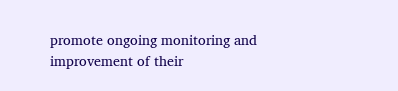promote ongoing monitoring and improvement of their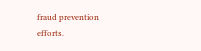fraud prevention efforts.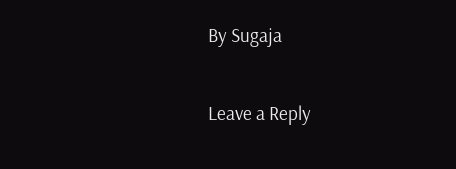By Sugaja

Leave a Reply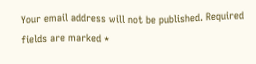Your email address will not be published. Required fields are marked *